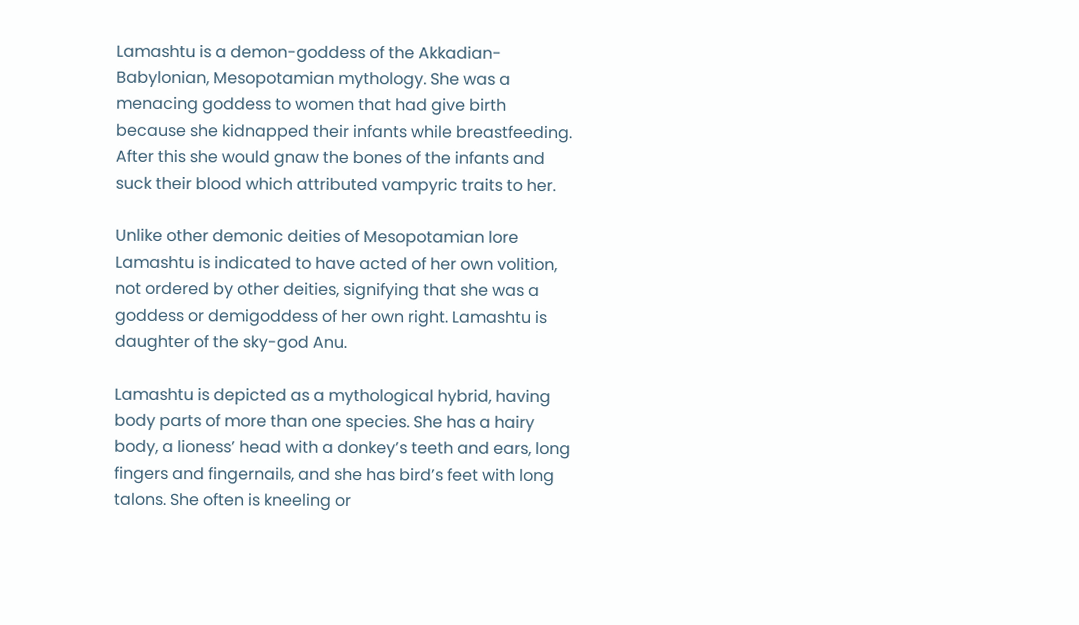Lamashtu is a demon-goddess of the Akkadian-Babylonian, Mesopotamian mythology. She was a menacing goddess to women that had give birth because she kidnapped their infants while breastfeeding. After this she would gnaw the bones of the infants and suck their blood which attributed vampyric traits to her.

Unlike other demonic deities of Mesopotamian lore Lamashtu is indicated to have acted of her own volition, not ordered by other deities, signifying that she was a goddess or demigoddess of her own right. Lamashtu is daughter of the sky-god Anu.

Lamashtu is depicted as a mythological hybrid, having body parts of more than one species. She has a hairy body, a lioness’ head with a donkey’s teeth and ears, long fingers and fingernails, and she has bird’s feet with long talons. She often is kneeling or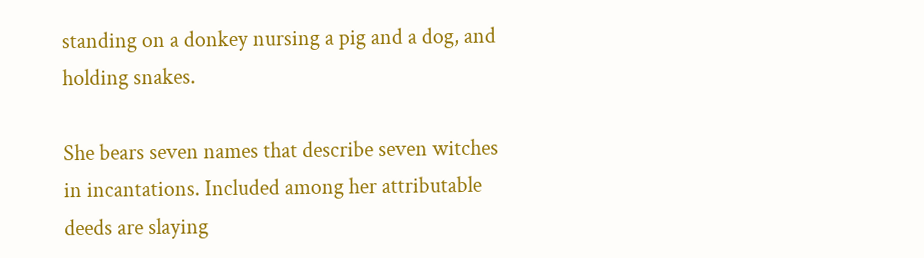standing on a donkey nursing a pig and a dog, and holding snakes.

She bears seven names that describe seven witches in incantations. Included among her attributable deeds are slaying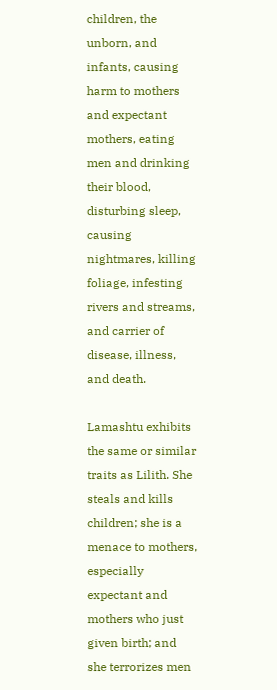children, the unborn, and infants, causing harm to mothers and expectant mothers, eating men and drinking their blood, disturbing sleep, causing nightmares, killing foliage, infesting rivers and streams, and carrier of disease, illness, and death.

Lamashtu exhibits the same or similar traits as Lilith. She steals and kills children; she is a menace to mothers, especially expectant and mothers who just given birth; and she terrorizes men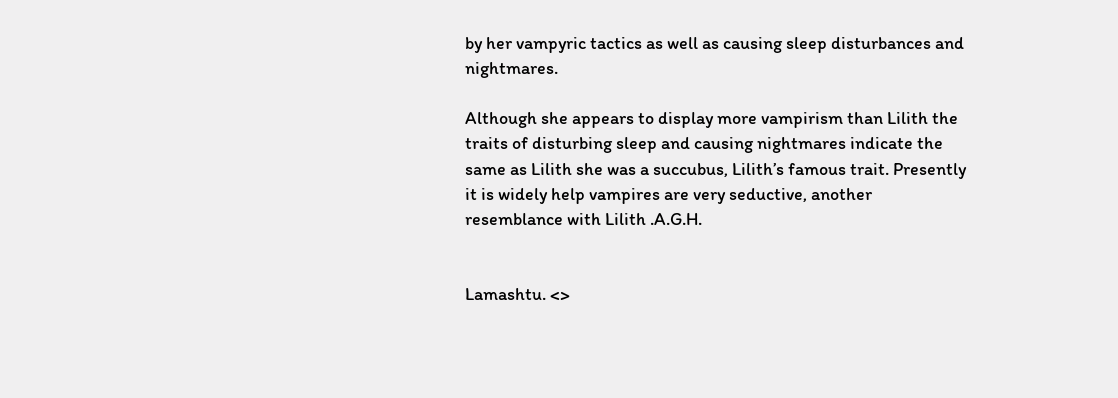by her vampyric tactics as well as causing sleep disturbances and nightmares.

Although she appears to display more vampirism than Lilith the traits of disturbing sleep and causing nightmares indicate the same as Lilith she was a succubus, Lilith’s famous trait. Presently it is widely help vampires are very seductive, another resemblance with Lilith .A.G.H.


Lamashtu. <>